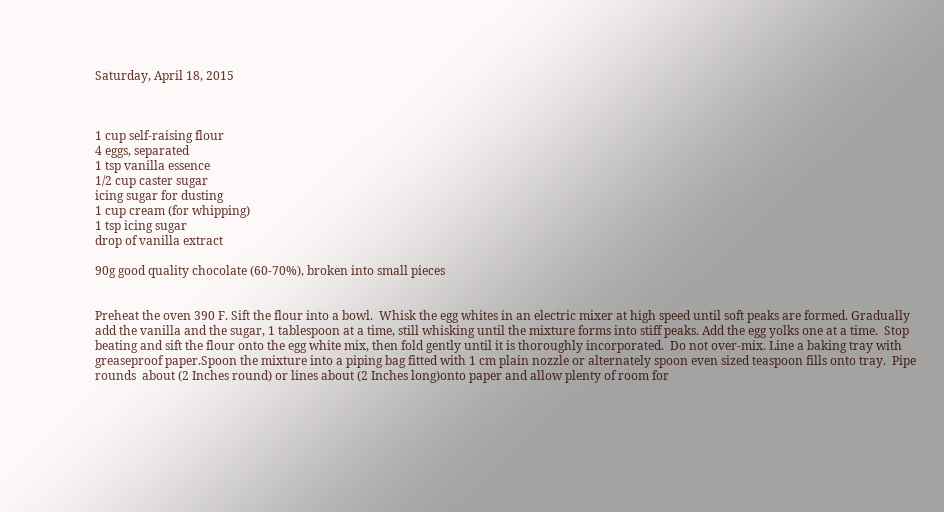Saturday, April 18, 2015



1 cup self-raising flour
4 eggs, separated
1 tsp vanilla essence
1/2 cup caster sugar
icing sugar for dusting
1 cup cream (for whipping)
1 tsp icing sugar
drop of vanilla extract

90g good quality chocolate (60-70%), broken into small pieces


Preheat the oven 390 F. Sift the flour into a bowl.  Whisk the egg whites in an electric mixer at high speed until soft peaks are formed. Gradually add the vanilla and the sugar, 1 tablespoon at a time, still whisking until the mixture forms into stiff peaks. Add the egg yolks one at a time.  Stop beating and sift the flour onto the egg white mix, then fold gently until it is thoroughly incorporated.  Do not over-mix. Line a baking tray with greaseproof paper.Spoon the mixture into a piping bag fitted with 1 cm plain nozzle or alternately spoon even sized teaspoon fills onto tray.  Pipe rounds  about (2 Inches round) or lines about (2 Inches long)onto paper and allow plenty of room for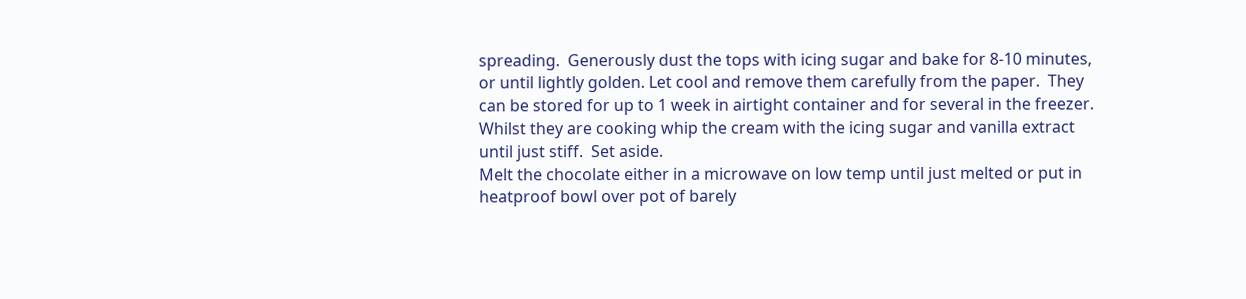spreading.  Generously dust the tops with icing sugar and bake for 8-10 minutes, or until lightly golden. Let cool and remove them carefully from the paper.  They can be stored for up to 1 week in airtight container and for several in the freezer.
Whilst they are cooking whip the cream with the icing sugar and vanilla extract until just stiff.  Set aside.
Melt the chocolate either in a microwave on low temp until just melted or put in heatproof bowl over pot of barely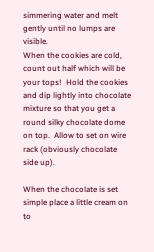simmering water and melt gently until no lumps are visible.
When the cookies are cold, count out half which will be your tops!  Hold the cookies and dip lightly into chocolate mixture so that you get a round silky chocolate dome on top.  Allow to set on wire rack (obviously chocolate side up).

When the chocolate is set simple place a little cream on to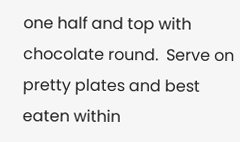one half and top with chocolate round.  Serve on pretty plates and best eaten within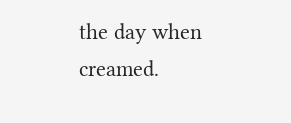the day when creamed.